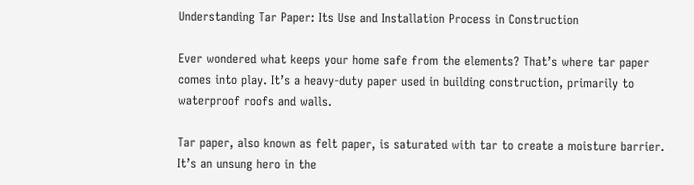Understanding Tar Paper: Its Use and Installation Process in Construction

Ever wondered what keeps your home safe from the elements? That’s where tar paper comes into play. It’s a heavy-duty paper used in building construction, primarily to waterproof roofs and walls.

Tar paper, also known as felt paper, is saturated with tar to create a moisture barrier. It’s an unsung hero in the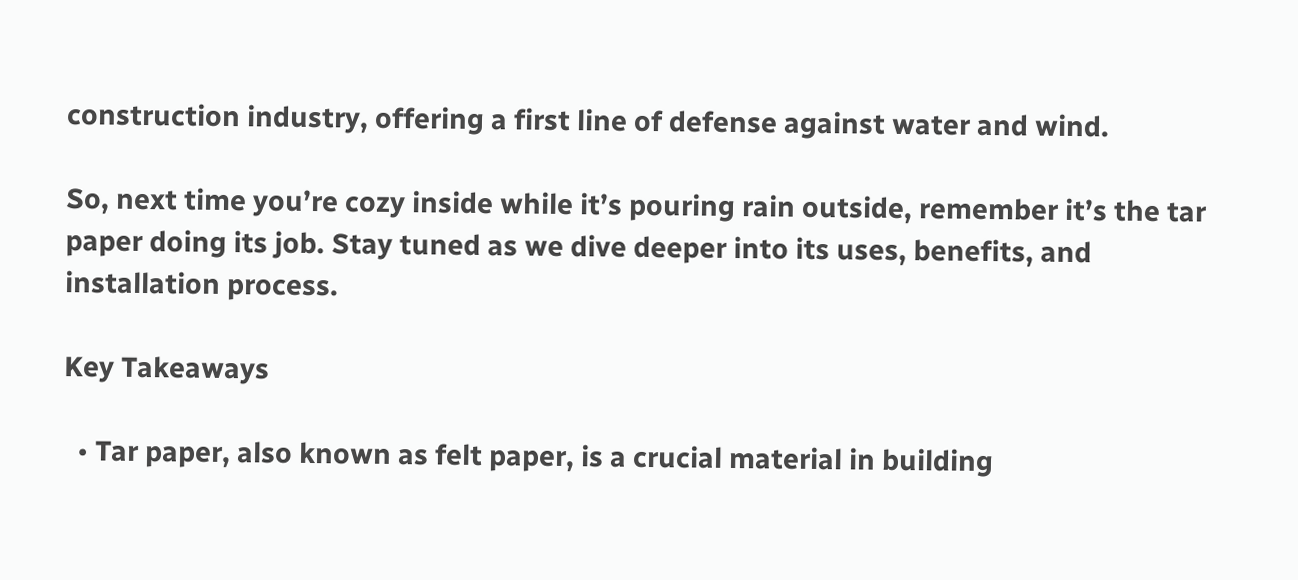construction industry, offering a first line of defense against water and wind.

So, next time you’re cozy inside while it’s pouring rain outside, remember it’s the tar paper doing its job. Stay tuned as we dive deeper into its uses, benefits, and installation process.

Key Takeaways

  • Tar paper, also known as felt paper, is a crucial material in building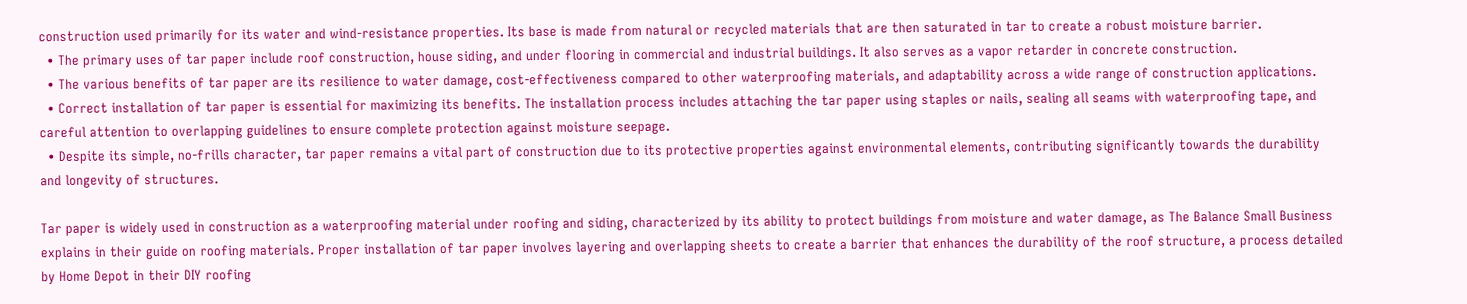construction used primarily for its water and wind-resistance properties. Its base is made from natural or recycled materials that are then saturated in tar to create a robust moisture barrier.
  • The primary uses of tar paper include roof construction, house siding, and under flooring in commercial and industrial buildings. It also serves as a vapor retarder in concrete construction.
  • The various benefits of tar paper are its resilience to water damage, cost-effectiveness compared to other waterproofing materials, and adaptability across a wide range of construction applications.
  • Correct installation of tar paper is essential for maximizing its benefits. The installation process includes attaching the tar paper using staples or nails, sealing all seams with waterproofing tape, and careful attention to overlapping guidelines to ensure complete protection against moisture seepage.
  • Despite its simple, no-frills character, tar paper remains a vital part of construction due to its protective properties against environmental elements, contributing significantly towards the durability and longevity of structures.

Tar paper is widely used in construction as a waterproofing material under roofing and siding, characterized by its ability to protect buildings from moisture and water damage, as The Balance Small Business explains in their guide on roofing materials. Proper installation of tar paper involves layering and overlapping sheets to create a barrier that enhances the durability of the roof structure, a process detailed by Home Depot in their DIY roofing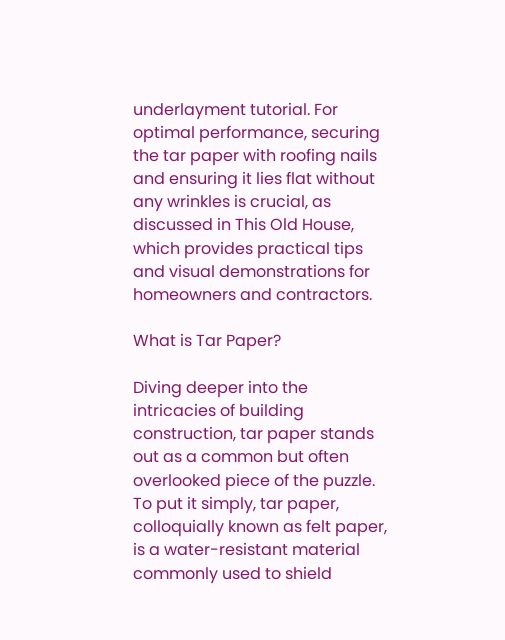underlayment tutorial. For optimal performance, securing the tar paper with roofing nails and ensuring it lies flat without any wrinkles is crucial, as discussed in This Old House, which provides practical tips and visual demonstrations for homeowners and contractors.

What is Tar Paper?

Diving deeper into the intricacies of building construction, tar paper stands out as a common but often overlooked piece of the puzzle. To put it simply, tar paper, colloquially known as felt paper, is a water-resistant material commonly used to shield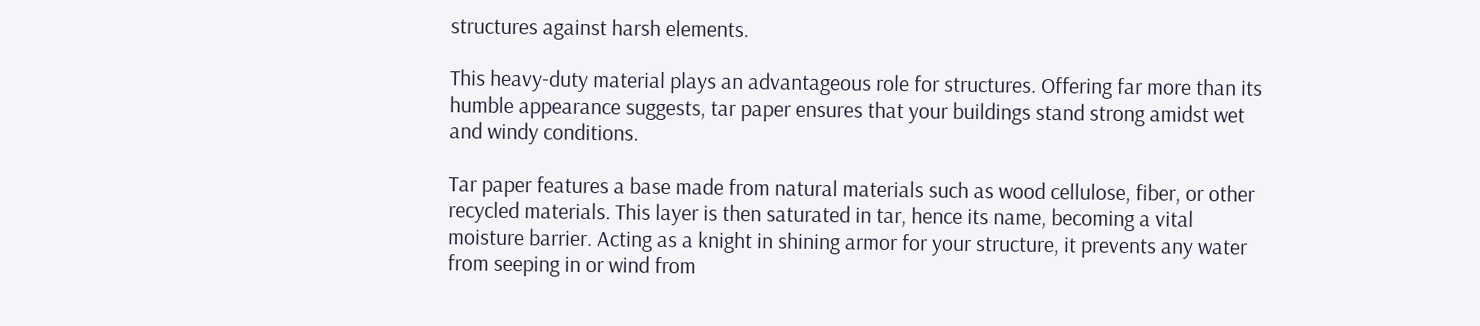structures against harsh elements.

This heavy-duty material plays an advantageous role for structures. Offering far more than its humble appearance suggests, tar paper ensures that your buildings stand strong amidst wet and windy conditions.

Tar paper features a base made from natural materials such as wood cellulose, fiber, or other recycled materials. This layer is then saturated in tar, hence its name, becoming a vital moisture barrier. Acting as a knight in shining armor for your structure, it prevents any water from seeping in or wind from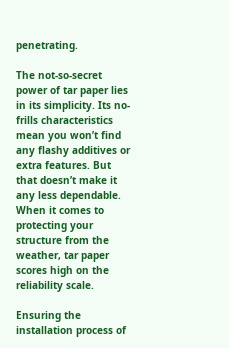penetrating.

The not-so-secret power of tar paper lies in its simplicity. Its no-frills characteristics mean you won’t find any flashy additives or extra features. But that doesn’t make it any less dependable. When it comes to protecting your structure from the weather, tar paper scores high on the reliability scale.

Ensuring the installation process of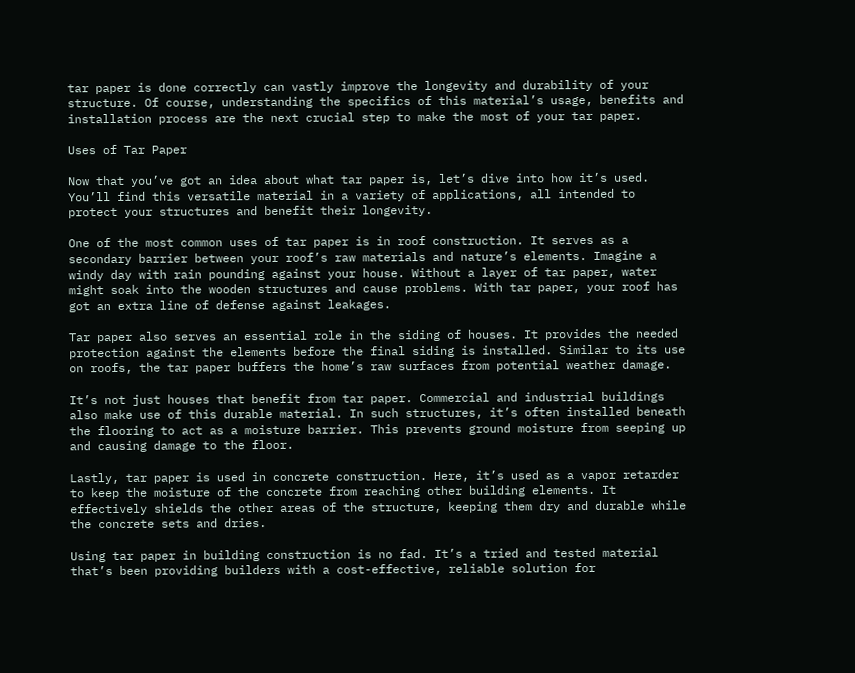tar paper is done correctly can vastly improve the longevity and durability of your structure. Of course, understanding the specifics of this material’s usage, benefits and installation process are the next crucial step to make the most of your tar paper.

Uses of Tar Paper

Now that you’ve got an idea about what tar paper is, let’s dive into how it’s used. You’ll find this versatile material in a variety of applications, all intended to protect your structures and benefit their longevity.

One of the most common uses of tar paper is in roof construction. It serves as a secondary barrier between your roof’s raw materials and nature’s elements. Imagine a windy day with rain pounding against your house. Without a layer of tar paper, water might soak into the wooden structures and cause problems. With tar paper, your roof has got an extra line of defense against leakages.

Tar paper also serves an essential role in the siding of houses. It provides the needed protection against the elements before the final siding is installed. Similar to its use on roofs, the tar paper buffers the home’s raw surfaces from potential weather damage.

It’s not just houses that benefit from tar paper. Commercial and industrial buildings also make use of this durable material. In such structures, it’s often installed beneath the flooring to act as a moisture barrier. This prevents ground moisture from seeping up and causing damage to the floor.

Lastly, tar paper is used in concrete construction. Here, it’s used as a vapor retarder to keep the moisture of the concrete from reaching other building elements. It effectively shields the other areas of the structure, keeping them dry and durable while the concrete sets and dries.

Using tar paper in building construction is no fad. It’s a tried and tested material that’s been providing builders with a cost-effective, reliable solution for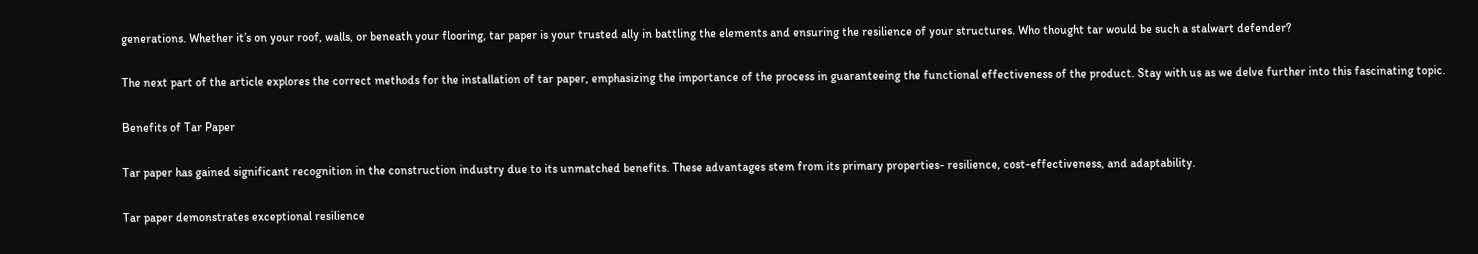generations. Whether it’s on your roof, walls, or beneath your flooring, tar paper is your trusted ally in battling the elements and ensuring the resilience of your structures. Who thought tar would be such a stalwart defender?

The next part of the article explores the correct methods for the installation of tar paper, emphasizing the importance of the process in guaranteeing the functional effectiveness of the product. Stay with us as we delve further into this fascinating topic.

Benefits of Tar Paper

Tar paper has gained significant recognition in the construction industry due to its unmatched benefits. These advantages stem from its primary properties- resilience, cost-effectiveness, and adaptability.

Tar paper demonstrates exceptional resilience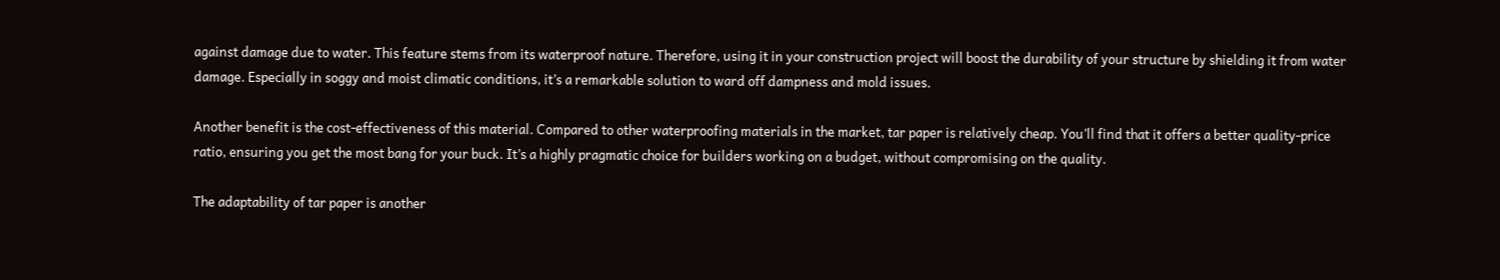against damage due to water. This feature stems from its waterproof nature. Therefore, using it in your construction project will boost the durability of your structure by shielding it from water damage. Especially in soggy and moist climatic conditions, it’s a remarkable solution to ward off dampness and mold issues.

Another benefit is the cost-effectiveness of this material. Compared to other waterproofing materials in the market, tar paper is relatively cheap. You’ll find that it offers a better quality-price ratio, ensuring you get the most bang for your buck. It’s a highly pragmatic choice for builders working on a budget, without compromising on the quality.

The adaptability of tar paper is another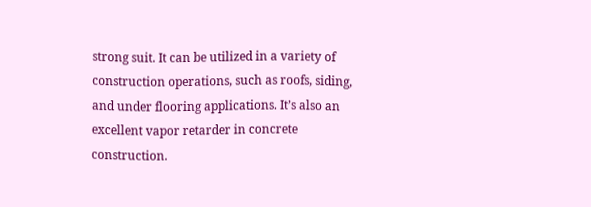strong suit. It can be utilized in a variety of construction operations, such as roofs, siding, and under flooring applications. It’s also an excellent vapor retarder in concrete construction.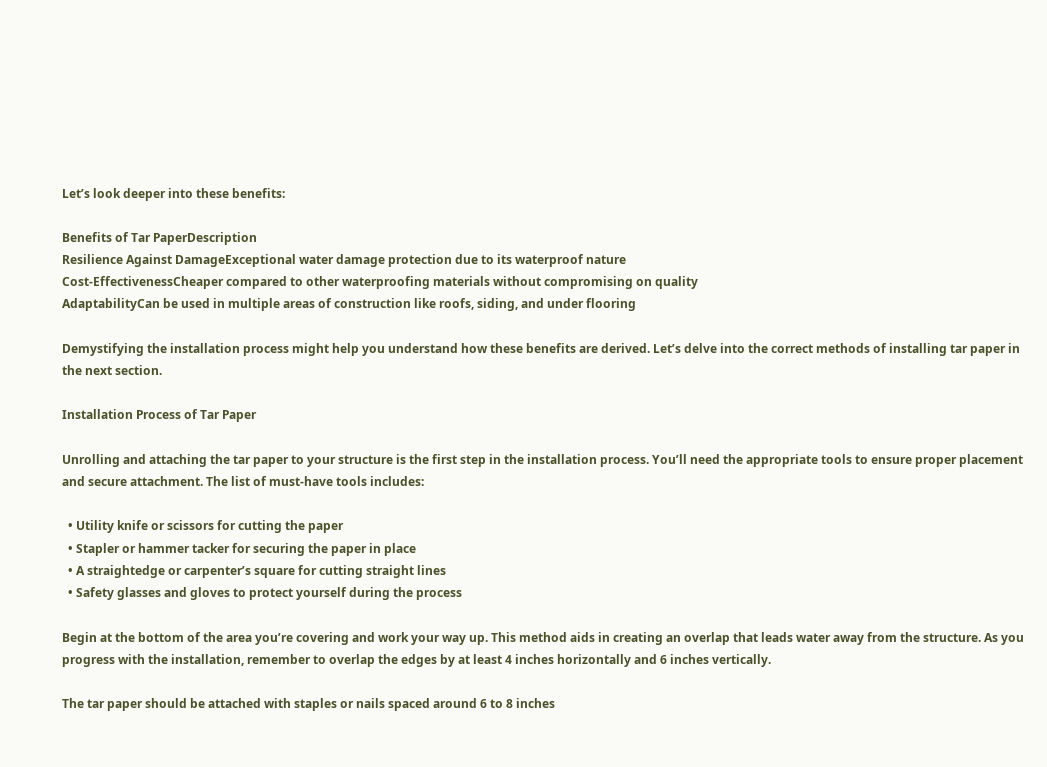Let’s look deeper into these benefits:

Benefits of Tar PaperDescription
Resilience Against DamageExceptional water damage protection due to its waterproof nature
Cost-EffectivenessCheaper compared to other waterproofing materials without compromising on quality
AdaptabilityCan be used in multiple areas of construction like roofs, siding, and under flooring

Demystifying the installation process might help you understand how these benefits are derived. Let’s delve into the correct methods of installing tar paper in the next section.

Installation Process of Tar Paper

Unrolling and attaching the tar paper to your structure is the first step in the installation process. You’ll need the appropriate tools to ensure proper placement and secure attachment. The list of must-have tools includes:

  • Utility knife or scissors for cutting the paper
  • Stapler or hammer tacker for securing the paper in place
  • A straightedge or carpenter’s square for cutting straight lines
  • Safety glasses and gloves to protect yourself during the process

Begin at the bottom of the area you’re covering and work your way up. This method aids in creating an overlap that leads water away from the structure. As you progress with the installation, remember to overlap the edges by at least 4 inches horizontally and 6 inches vertically.

The tar paper should be attached with staples or nails spaced around 6 to 8 inches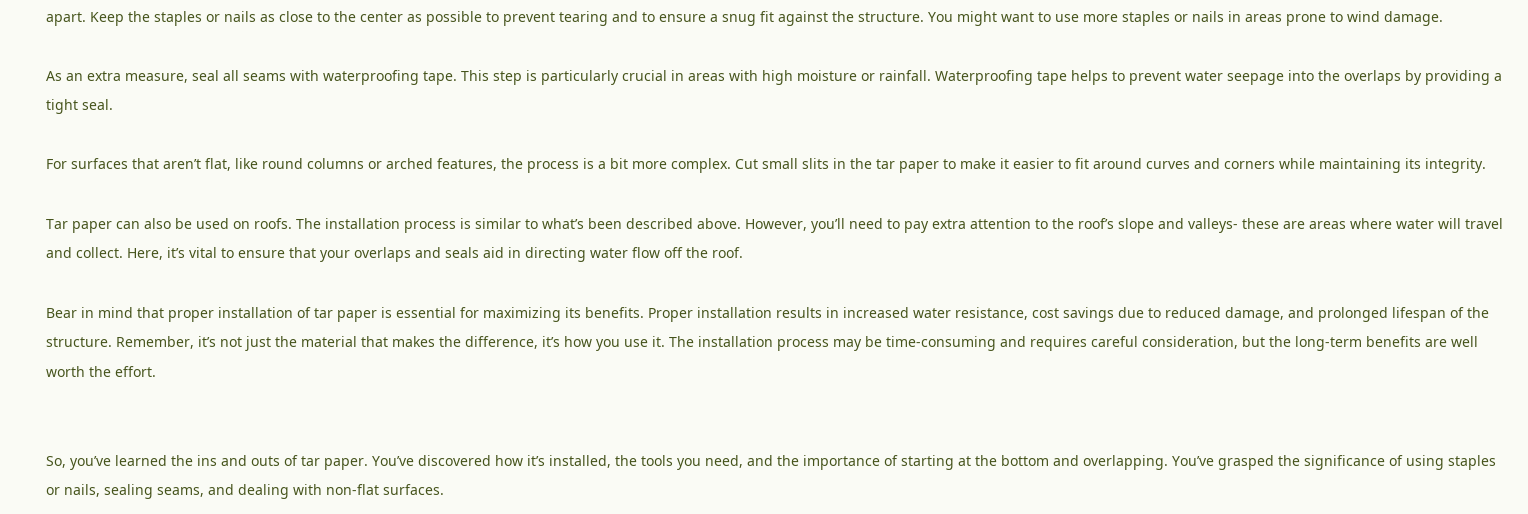apart. Keep the staples or nails as close to the center as possible to prevent tearing and to ensure a snug fit against the structure. You might want to use more staples or nails in areas prone to wind damage.

As an extra measure, seal all seams with waterproofing tape. This step is particularly crucial in areas with high moisture or rainfall. Waterproofing tape helps to prevent water seepage into the overlaps by providing a tight seal.

For surfaces that aren’t flat, like round columns or arched features, the process is a bit more complex. Cut small slits in the tar paper to make it easier to fit around curves and corners while maintaining its integrity.

Tar paper can also be used on roofs. The installation process is similar to what’s been described above. However, you’ll need to pay extra attention to the roof’s slope and valleys- these are areas where water will travel and collect. Here, it’s vital to ensure that your overlaps and seals aid in directing water flow off the roof.

Bear in mind that proper installation of tar paper is essential for maximizing its benefits. Proper installation results in increased water resistance, cost savings due to reduced damage, and prolonged lifespan of the structure. Remember, it’s not just the material that makes the difference, it’s how you use it. The installation process may be time-consuming and requires careful consideration, but the long-term benefits are well worth the effort.


So, you’ve learned the ins and outs of tar paper. You’ve discovered how it’s installed, the tools you need, and the importance of starting at the bottom and overlapping. You’ve grasped the significance of using staples or nails, sealing seams, and dealing with non-flat surfaces.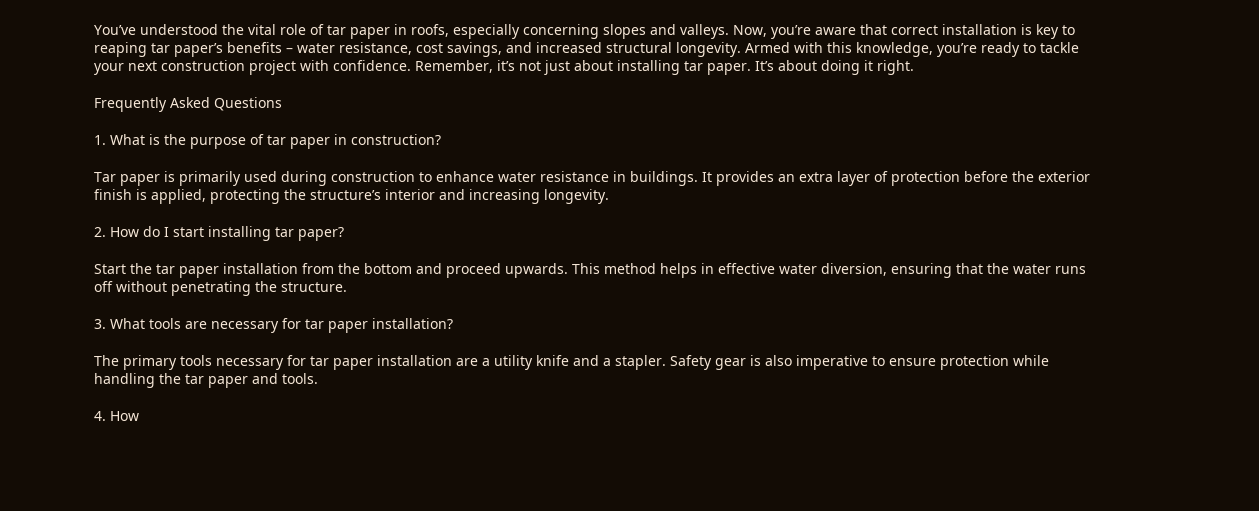You’ve understood the vital role of tar paper in roofs, especially concerning slopes and valleys. Now, you’re aware that correct installation is key to reaping tar paper’s benefits – water resistance, cost savings, and increased structural longevity. Armed with this knowledge, you’re ready to tackle your next construction project with confidence. Remember, it’s not just about installing tar paper. It’s about doing it right.

Frequently Asked Questions

1. What is the purpose of tar paper in construction?

Tar paper is primarily used during construction to enhance water resistance in buildings. It provides an extra layer of protection before the exterior finish is applied, protecting the structure’s interior and increasing longevity.

2. How do I start installing tar paper?

Start the tar paper installation from the bottom and proceed upwards. This method helps in effective water diversion, ensuring that the water runs off without penetrating the structure.

3. What tools are necessary for tar paper installation?

The primary tools necessary for tar paper installation are a utility knife and a stapler. Safety gear is also imperative to ensure protection while handling the tar paper and tools.

4. How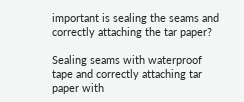important is sealing the seams and correctly attaching the tar paper?

Sealing seams with waterproof tape and correctly attaching tar paper with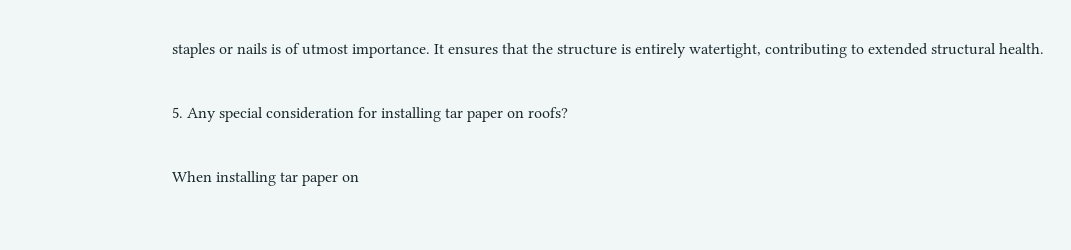staples or nails is of utmost importance. It ensures that the structure is entirely watertight, contributing to extended structural health.

5. Any special consideration for installing tar paper on roofs?

When installing tar paper on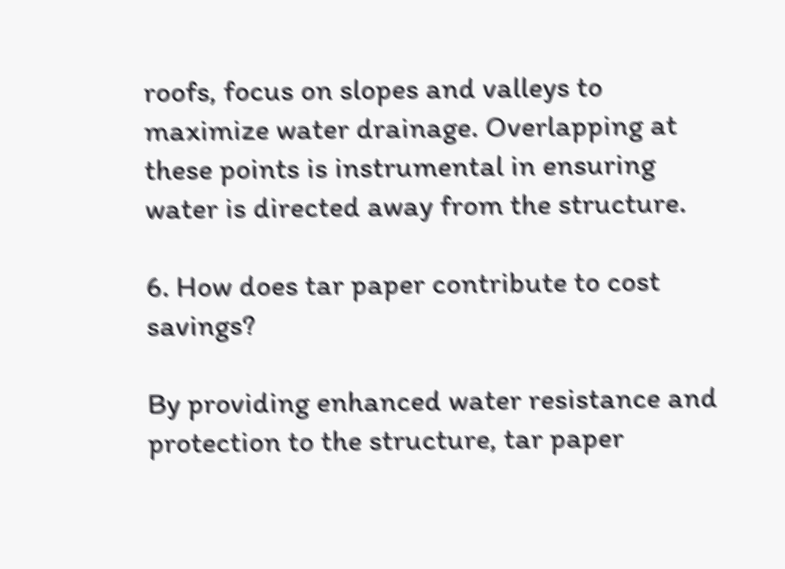roofs, focus on slopes and valleys to maximize water drainage. Overlapping at these points is instrumental in ensuring water is directed away from the structure.

6. How does tar paper contribute to cost savings?

By providing enhanced water resistance and protection to the structure, tar paper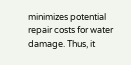minimizes potential repair costs for water damage. Thus, it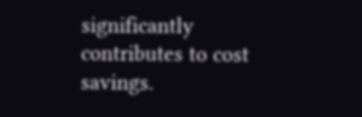significantly contributes to cost savings.